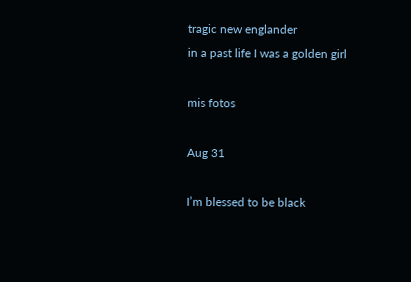tragic new englander
in a past life I was a golden girl

mis fotos

Aug 31

I’m blessed to be black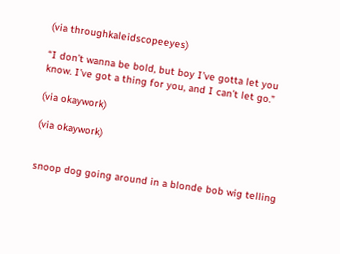(via throughkaleidscopeeyes)

“I don’t wanna be bold, but boy I’ve gotta let you know. I’ve got a thing for you, and I can’t let go.”

(via okaywork)

(via okaywork)


snoop dog going around in a blonde bob wig telling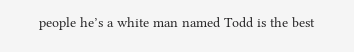people he’s a white man named Todd is the best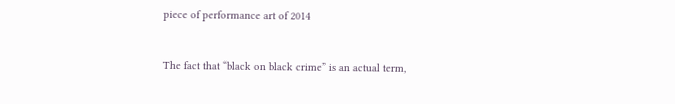piece of performance art of 2014


The fact that “black on black crime” is an actual term,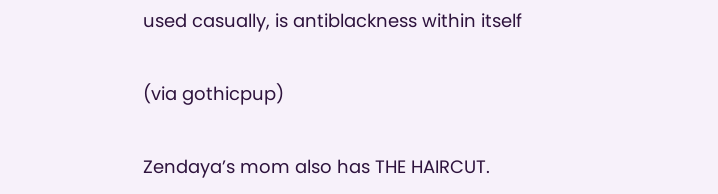used casually, is antiblackness within itself

(via gothicpup)

Zendaya’s mom also has THE HAIRCUT.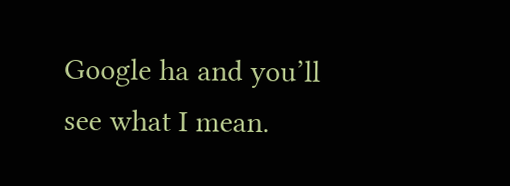Google ha and you’ll see what I mean.